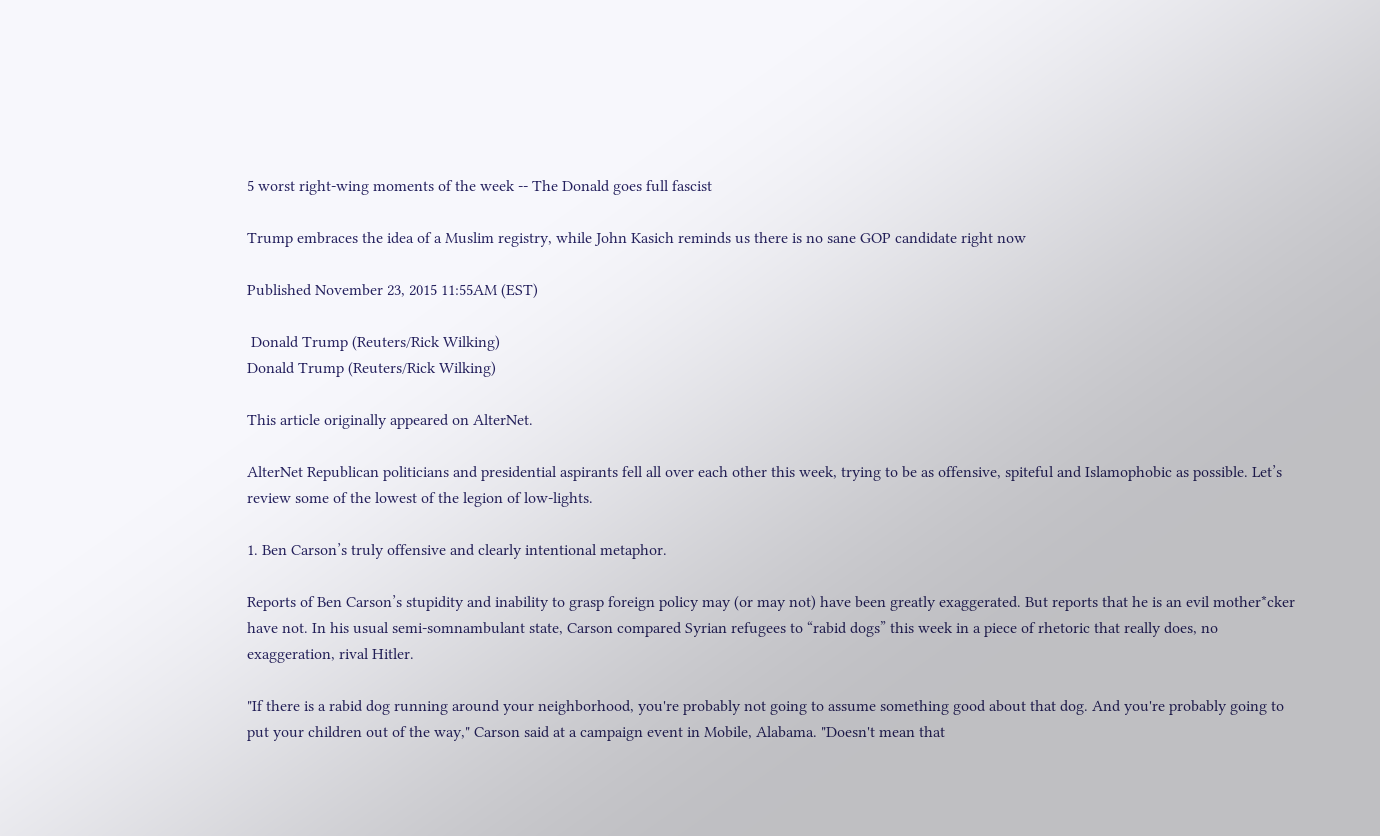5 worst right-wing moments of the week -- The Donald goes full fascist

Trump embraces the idea of a Muslim registry, while John Kasich reminds us there is no sane GOP candidate right now

Published November 23, 2015 11:55AM (EST)

 Donald Trump (Reuters/Rick Wilking)
Donald Trump (Reuters/Rick Wilking)

This article originally appeared on AlterNet.

AlterNet Republican politicians and presidential aspirants fell all over each other this week, trying to be as offensive, spiteful and Islamophobic as possible. Let’s review some of the lowest of the legion of low-lights.

1. Ben Carson’s truly offensive and clearly intentional metaphor.

Reports of Ben Carson’s stupidity and inability to grasp foreign policy may (or may not) have been greatly exaggerated. But reports that he is an evil mother*cker have not. In his usual semi-somnambulant state, Carson compared Syrian refugees to “rabid dogs” this week in a piece of rhetoric that really does, no exaggeration, rival Hitler.

"If there is a rabid dog running around your neighborhood, you're probably not going to assume something good about that dog. And you're probably going to put your children out of the way," Carson said at a campaign event in Mobile, Alabama. "Doesn't mean that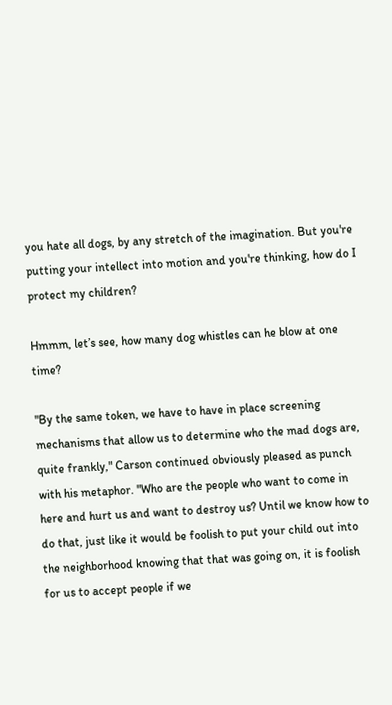you hate all dogs, by any stretch of the imagination. But you're putting your intellect into motion and you're thinking, how do I protect my children?

Hmmm, let’s see, how many dog whistles can he blow at one time?

"By the same token, we have to have in place screening mechanisms that allow us to determine who the mad dogs are, quite frankly," Carson continued obviously pleased as punch with his metaphor. "Who are the people who want to come in here and hurt us and want to destroy us? Until we know how to do that, just like it would be foolish to put your child out into the neighborhood knowing that that was going on, it is foolish for us to accept people if we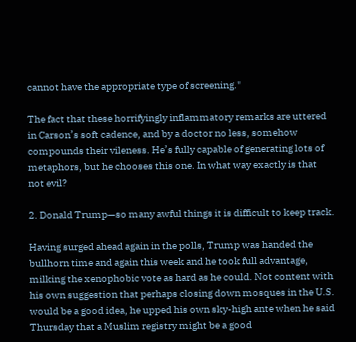cannot have the appropriate type of screening."

The fact that these horrifyingly inflammatory remarks are uttered in Carson’s soft cadence, and by a doctor no less, somehow compounds their vileness. He’s fully capable of generating lots of metaphors, but he chooses this one. In what way exactly is that not evil?

2. Donald Trump—so many awful things it is difficult to keep track.

Having surged ahead again in the polls, Trump was handed the bullhorn time and again this week and he took full advantage, milking the xenophobic vote as hard as he could. Not content with his own suggestion that perhaps closing down mosques in the U.S. would be a good idea, he upped his own sky-high ante when he said Thursday that a Muslim registry might be a good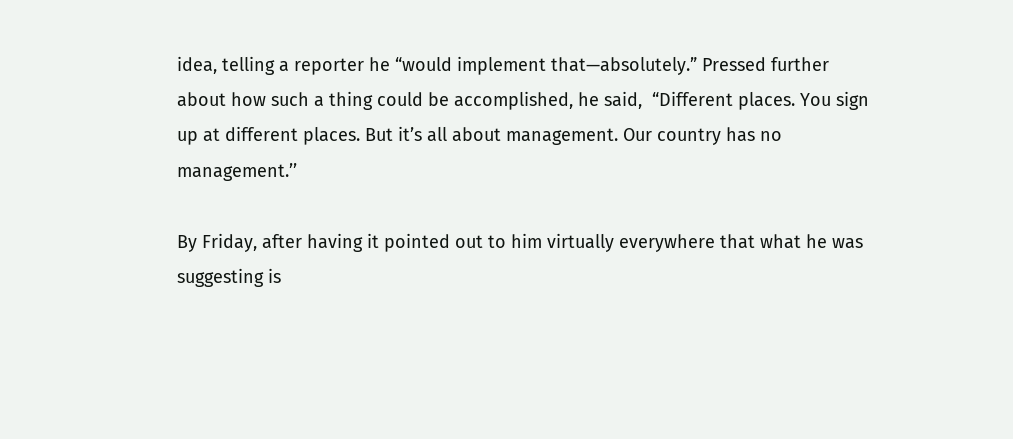idea, telling a reporter he “would implement that—absolutely.” Pressed further about how such a thing could be accomplished, he said,  “Different places. You sign up at different places. But it’s all about management. Our country has no management.’’

By Friday, after having it pointed out to him virtually everywhere that what he was suggesting is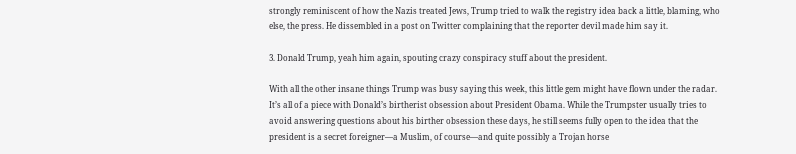strongly reminiscent of how the Nazis treated Jews, Trump tried to walk the registry idea back a little, blaming, who else, the press. He dissembled in a post on Twitter complaining that the reporter devil made him say it.

3. Donald Trump, yeah him again, spouting crazy conspiracy stuff about the president.

With all the other insane things Trump was busy saying this week, this little gem might have flown under the radar. It’s all of a piece with Donald’s birtherist obsession about President Obama. While the Trumpster usually tries to avoid answering questions about his birther obsession these days, he still seems fully open to the idea that the president is a secret foreigner—a Muslim, of course—and quite possibly a Trojan horse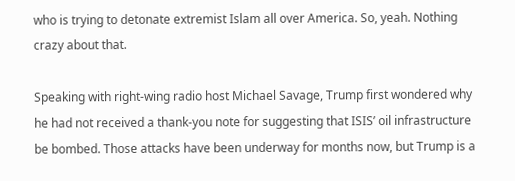who is trying to detonate extremist Islam all over America. So, yeah. Nothing crazy about that.

Speaking with right-wing radio host Michael Savage, Trump first wondered why he had not received a thank-you note for suggesting that ISIS’ oil infrastructure be bombed. Those attacks have been underway for months now, but Trump is a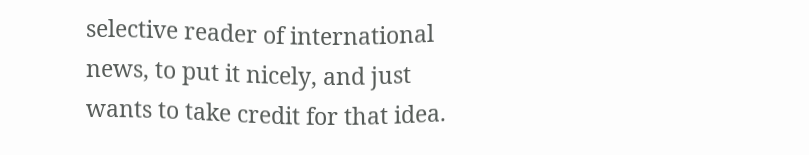selective reader of international news, to put it nicely, and just wants to take credit for that idea.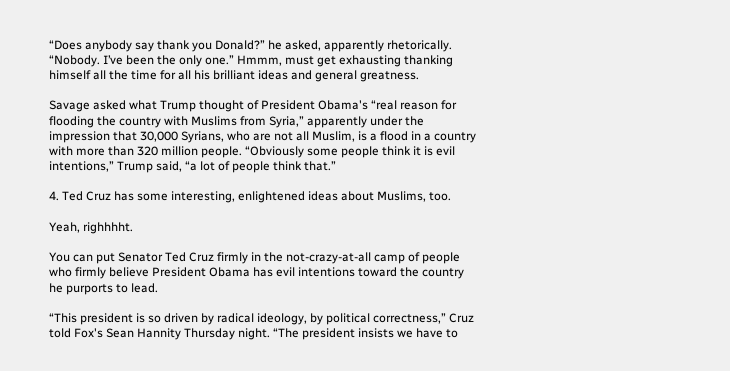“Does anybody say thank you Donald?” he asked, apparently rhetorically. “Nobody. I’ve been the only one.” Hmmm, must get exhausting thanking himself all the time for all his brilliant ideas and general greatness.

Savage asked what Trump thought of President Obama's “real reason for flooding the country with Muslims from Syria,” apparently under the impression that 30,000 Syrians, who are not all Muslim, is a flood in a country with more than 320 million people. “Obviously some people think it is evil intentions,” Trump said, “a lot of people think that.”

4. Ted Cruz has some interesting, enlightened ideas about Muslims, too.

Yeah, righhhht.

You can put Senator Ted Cruz firmly in the not-crazy-at-all camp of people who firmly believe President Obama has evil intentions toward the country he purports to lead.

“This president is so driven by radical ideology, by political correctness,” Cruz told Fox's Sean Hannity Thursday night. “The president insists we have to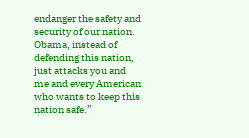endanger the safety and security of our nation. Obama, instead of defending this nation, just attacks you and me and every American who wants to keep this nation safe.”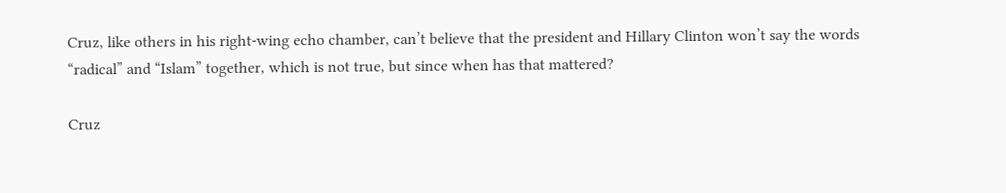Cruz, like others in his right-wing echo chamber, can’t believe that the president and Hillary Clinton won’t say the words “radical” and “Islam” together, which is not true, but since when has that mattered?

Cruz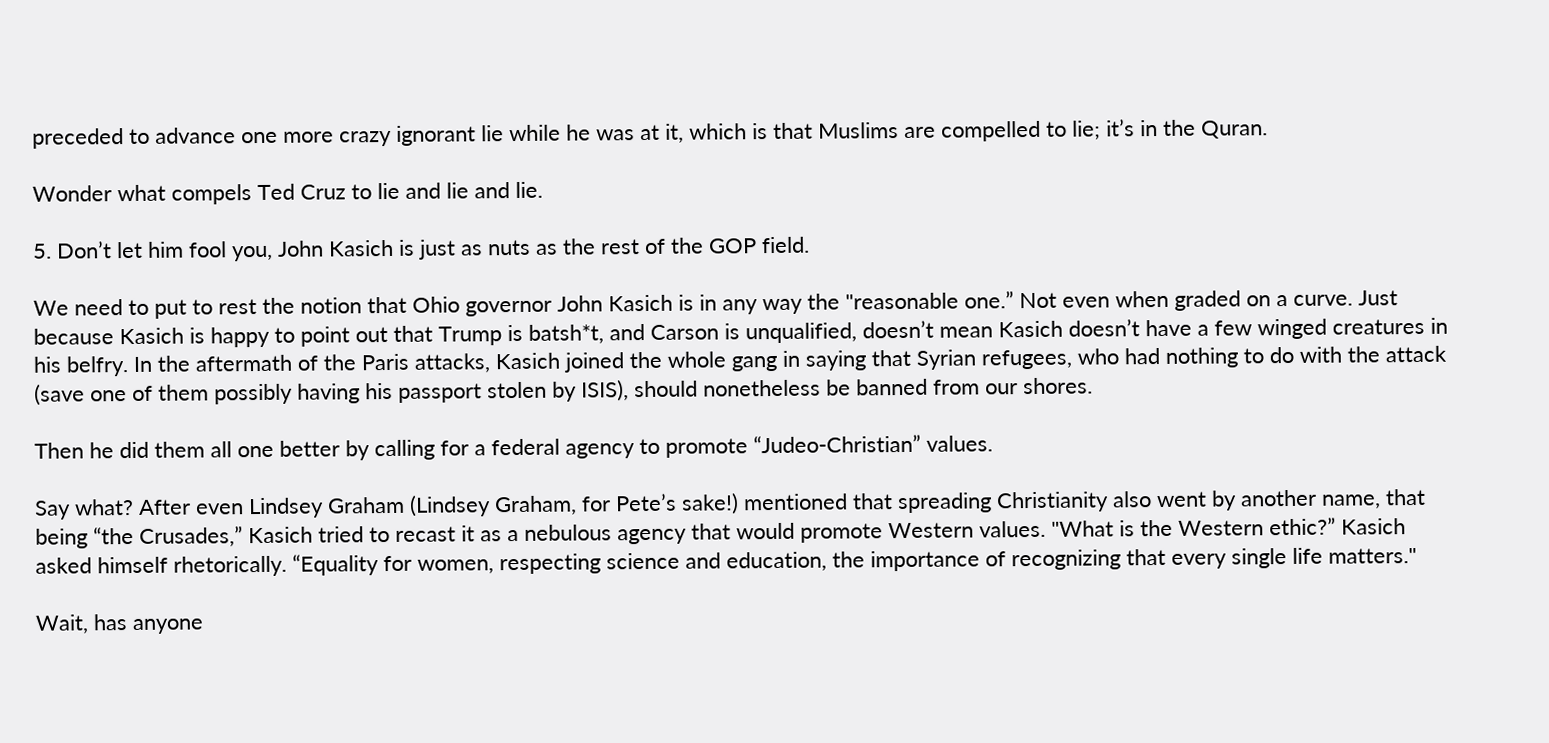preceded to advance one more crazy ignorant lie while he was at it, which is that Muslims are compelled to lie; it’s in the Quran.

Wonder what compels Ted Cruz to lie and lie and lie.

5. Don’t let him fool you, John Kasich is just as nuts as the rest of the GOP field.

We need to put to rest the notion that Ohio governor John Kasich is in any way the "reasonable one.” Not even when graded on a curve. Just because Kasich is happy to point out that Trump is batsh*t, and Carson is unqualified, doesn’t mean Kasich doesn’t have a few winged creatures in his belfry. In the aftermath of the Paris attacks, Kasich joined the whole gang in saying that Syrian refugees, who had nothing to do with the attack (save one of them possibly having his passport stolen by ISIS), should nonetheless be banned from our shores.

Then he did them all one better by calling for a federal agency to promote “Judeo-Christian” values.

Say what? After even Lindsey Graham (Lindsey Graham, for Pete’s sake!) mentioned that spreading Christianity also went by another name, that being “the Crusades,” Kasich tried to recast it as a nebulous agency that would promote Western values. "What is the Western ethic?” Kasich asked himself rhetorically. “Equality for women, respecting science and education, the importance of recognizing that every single life matters."

Wait, has anyone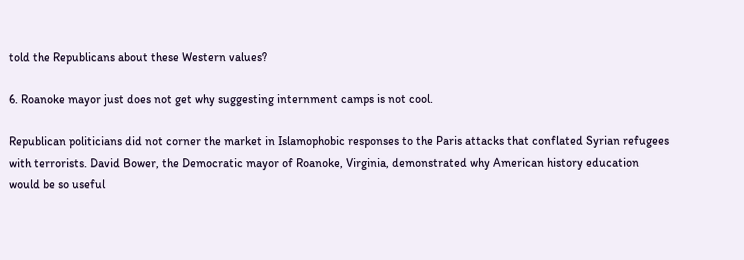told the Republicans about these Western values?

6. Roanoke mayor just does not get why suggesting internment camps is not cool.

Republican politicians did not corner the market in Islamophobic responses to the Paris attacks that conflated Syrian refugees with terrorists. David Bower, the Democratic mayor of Roanoke, Virginia, demonstrated why American history education would be so useful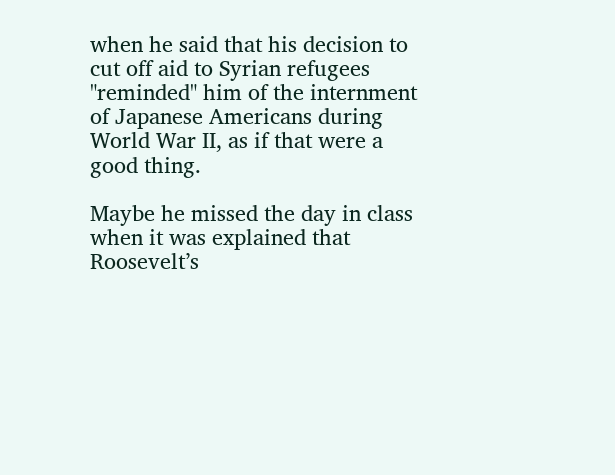when he said that his decision to cut off aid to Syrian refugees "reminded" him of the internment of Japanese Americans during World War II, as if that were a good thing.

Maybe he missed the day in class when it was explained that Roosevelt’s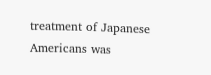treatment of Japanese Americans was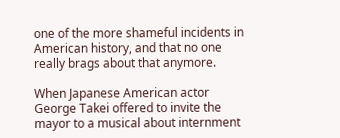one of the more shameful incidents in American history, and that no one really brags about that anymore.

When Japanese American actor George Takei offered to invite the mayor to a musical about internment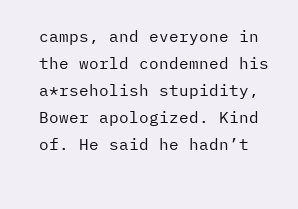camps, and everyone in the world condemned his a*rseholish stupidity, Bower apologized. Kind of. He said he hadn’t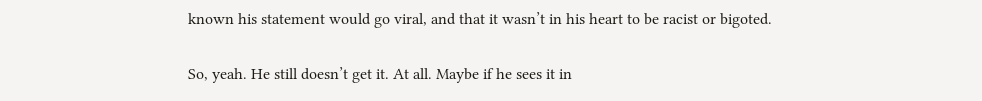known his statement would go viral, and that it wasn’t in his heart to be racist or bigoted.

So, yeah. He still doesn’t get it. At all. Maybe if he sees it in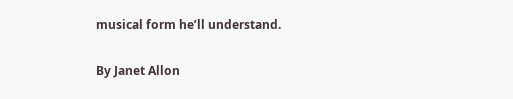musical form he’ll understand.

By Janet Allon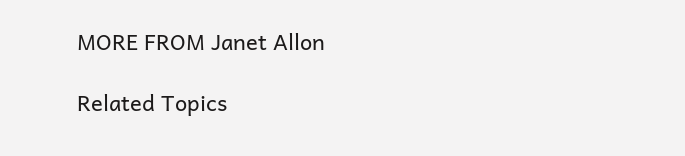MORE FROM Janet Allon

Related Topics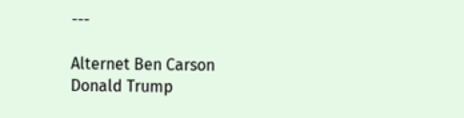---

Alternet Ben Carson Donald Trump